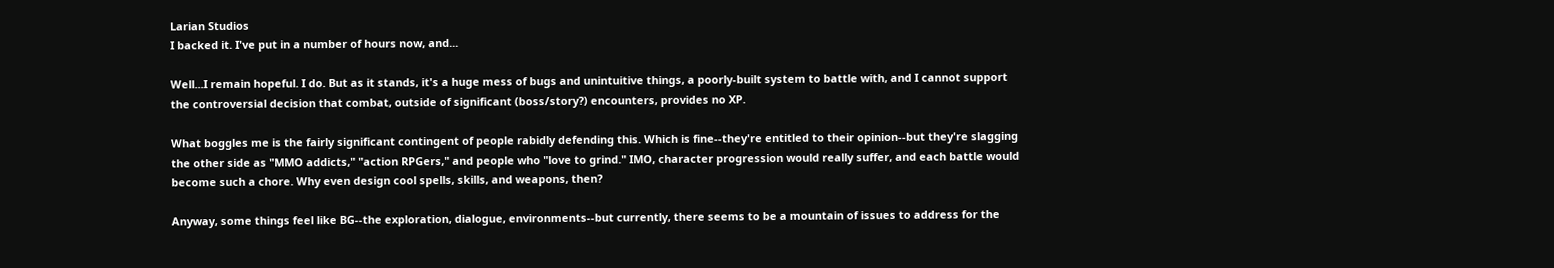Larian Studios
I backed it. I've put in a number of hours now, and...

Well...I remain hopeful. I do. But as it stands, it's a huge mess of bugs and unintuitive things, a poorly-built system to battle with, and I cannot support the controversial decision that combat, outside of significant (boss/story?) encounters, provides no XP.

What boggles me is the fairly significant contingent of people rabidly defending this. Which is fine--they're entitled to their opinion--but they're slagging the other side as "MMO addicts," "action RPGers," and people who "love to grind." IMO, character progression would really suffer, and each battle would become such a chore. Why even design cool spells, skills, and weapons, then?

Anyway, some things feel like BG--the exploration, dialogue, environments--but currently, there seems to be a mountain of issues to address for the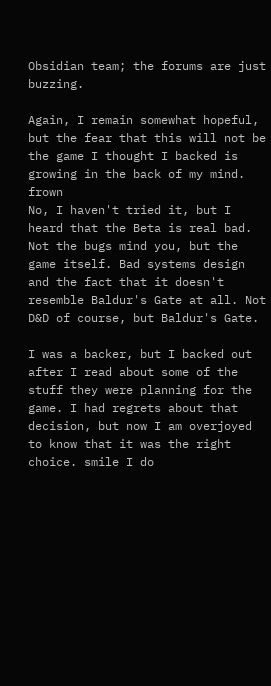Obsidian team; the forums are just buzzing.

Again, I remain somewhat hopeful, but the fear that this will not be the game I thought I backed is growing in the back of my mind. frown
No, I haven't tried it, but I heard that the Beta is real bad. Not the bugs mind you, but the game itself. Bad systems design and the fact that it doesn't resemble Baldur's Gate at all. Not D&D of course, but Baldur's Gate.

I was a backer, but I backed out after I read about some of the stuff they were planning for the game. I had regrets about that decision, but now I am overjoyed to know that it was the right choice. smile I do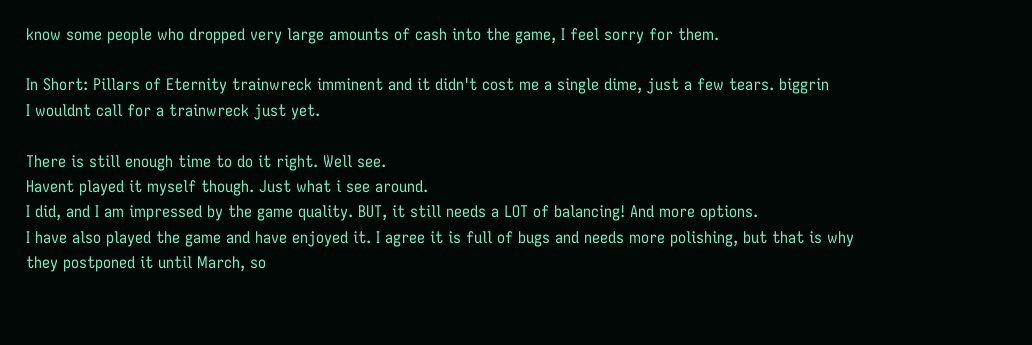know some people who dropped very large amounts of cash into the game, I feel sorry for them.

In Short: Pillars of Eternity trainwreck imminent and it didn't cost me a single dime, just a few tears. biggrin
I wouldnt call for a trainwreck just yet.

There is still enough time to do it right. Well see.
Havent played it myself though. Just what i see around.
I did, and I am impressed by the game quality. BUT, it still needs a LOT of balancing! And more options.
I have also played the game and have enjoyed it. I agree it is full of bugs and needs more polishing, but that is why they postponed it until March, so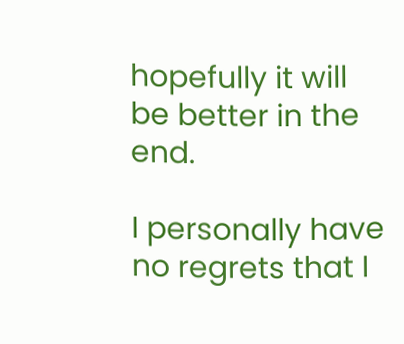hopefully it will be better in the end.

I personally have no regrets that I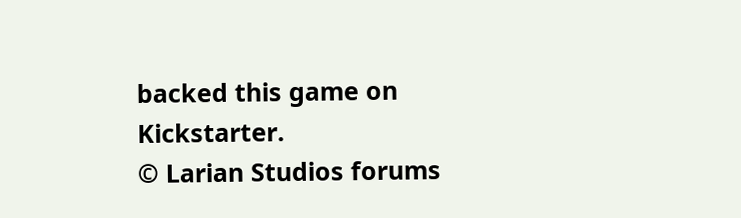backed this game on Kickstarter.
© Larian Studios forums